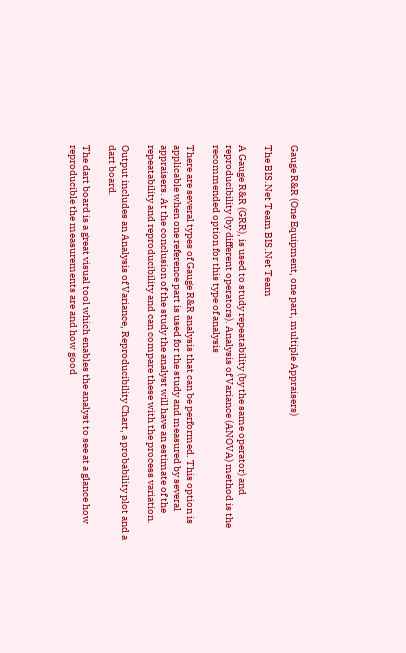Gauge R&R (One Equipment, one part, multiple Appraisers)

The BIS.Net Team BIS.Net Team

A Gauge R&R (GRR), is used to study repeatability (by the same operator) and reproducibility (by different operators). Analysis of Variance (ANOVA) method is the recommended option for this type of analysis

There are several types of Gauge R&R analysis that can be performed. This option is applicable when one reference part is used for the study and measured by several appraisers. At the conclusion of the study the analyst will have an estimate of the repeatability and reproducibility and can compare these with the process variation.

Output includes an Analysis of Variance, Reproducibility Chart, a probability plot and a dart board.

The dart board is a great visual tool which enables the analyst to see at a glance how reproducible the measurements are and how good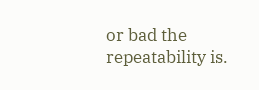or bad the repeatability is.